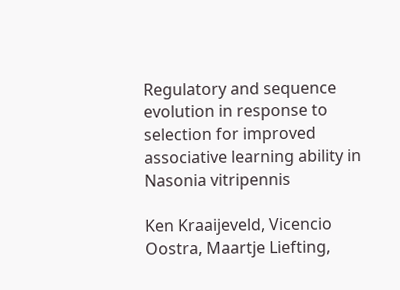Regulatory and sequence evolution in response to selection for improved associative learning ability in Nasonia vitripennis

Ken Kraaijeveld, Vicencio Oostra, Maartje Liefting,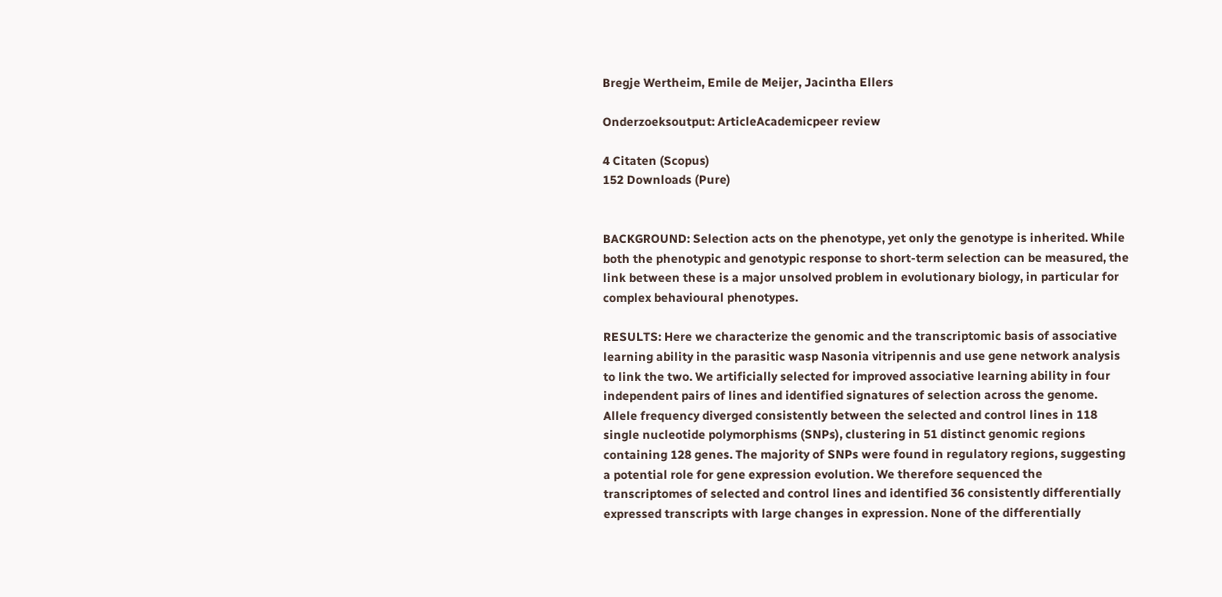Bregje Wertheim, Emile de Meijer, Jacintha Ellers

Onderzoeksoutput: ArticleAcademicpeer review

4 Citaten (Scopus)
152 Downloads (Pure)


BACKGROUND: Selection acts on the phenotype, yet only the genotype is inherited. While both the phenotypic and genotypic response to short-term selection can be measured, the link between these is a major unsolved problem in evolutionary biology, in particular for complex behavioural phenotypes.

RESULTS: Here we characterize the genomic and the transcriptomic basis of associative learning ability in the parasitic wasp Nasonia vitripennis and use gene network analysis to link the two. We artificially selected for improved associative learning ability in four independent pairs of lines and identified signatures of selection across the genome. Allele frequency diverged consistently between the selected and control lines in 118 single nucleotide polymorphisms (SNPs), clustering in 51 distinct genomic regions containing 128 genes. The majority of SNPs were found in regulatory regions, suggesting a potential role for gene expression evolution. We therefore sequenced the transcriptomes of selected and control lines and identified 36 consistently differentially expressed transcripts with large changes in expression. None of the differentially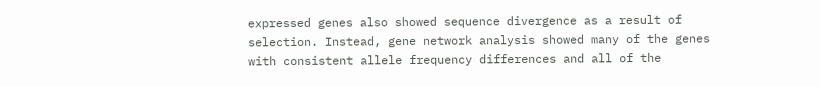expressed genes also showed sequence divergence as a result of selection. Instead, gene network analysis showed many of the genes with consistent allele frequency differences and all of the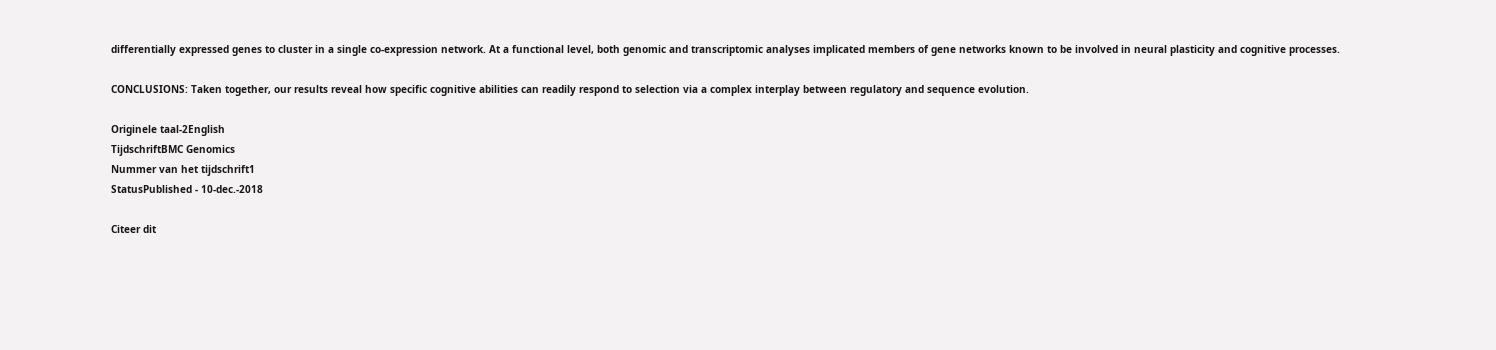differentially expressed genes to cluster in a single co-expression network. At a functional level, both genomic and transcriptomic analyses implicated members of gene networks known to be involved in neural plasticity and cognitive processes.

CONCLUSIONS: Taken together, our results reveal how specific cognitive abilities can readily respond to selection via a complex interplay between regulatory and sequence evolution.

Originele taal-2English
TijdschriftBMC Genomics
Nummer van het tijdschrift1
StatusPublished - 10-dec.-2018

Citeer dit